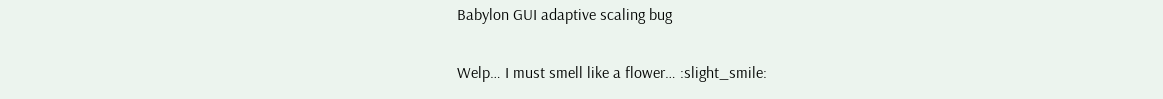Babylon GUI adaptive scaling bug

Welp… I must smell like a flower… :slight_smile: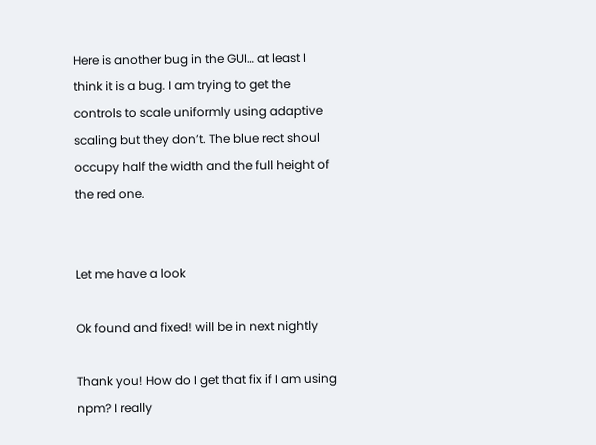Here is another bug in the GUI… at least I think it is a bug. I am trying to get the controls to scale uniformly using adaptive scaling but they don’t. The blue rect shoul occupy half the width and the full height of the red one.


Let me have a look

Ok found and fixed! will be in next nightly

Thank you! How do I get that fix if I am using npm? I really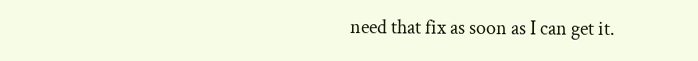need that fix as soon as I can get it.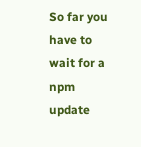So far you have to wait for a npm update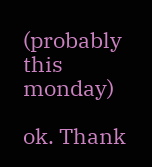(probably this monday)

ok. Thank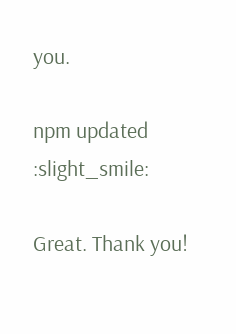you.

npm updated :slight_smile:

Great. Thank you!